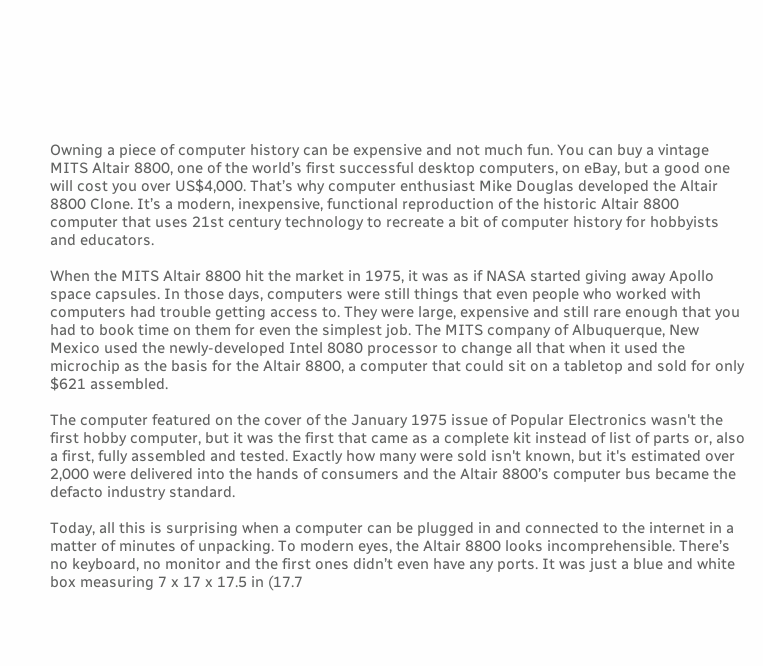Owning a piece of computer history can be expensive and not much fun. You can buy a vintage MITS Altair 8800, one of the world’s first successful desktop computers, on eBay, but a good one will cost you over US$4,000. That’s why computer enthusiast Mike Douglas developed the Altair 8800 Clone. It’s a modern, inexpensive, functional reproduction of the historic Altair 8800 computer that uses 21st century technology to recreate a bit of computer history for hobbyists and educators.

When the MITS Altair 8800 hit the market in 1975, it was as if NASA started giving away Apollo space capsules. In those days, computers were still things that even people who worked with computers had trouble getting access to. They were large, expensive and still rare enough that you had to book time on them for even the simplest job. The MITS company of Albuquerque, New Mexico used the newly-developed Intel 8080 processor to change all that when it used the microchip as the basis for the Altair 8800, a computer that could sit on a tabletop and sold for only $621 assembled.

The computer featured on the cover of the January 1975 issue of Popular Electronics wasn't the first hobby computer, but it was the first that came as a complete kit instead of list of parts or, also a first, fully assembled and tested. Exactly how many were sold isn't known, but it's estimated over 2,000 were delivered into the hands of consumers and the Altair 8800’s computer bus became the defacto industry standard.

Today, all this is surprising when a computer can be plugged in and connected to the internet in a matter of minutes of unpacking. To modern eyes, the Altair 8800 looks incomprehensible. There’s no keyboard, no monitor and the first ones didn’t even have any ports. It was just a blue and white box measuring 7 x 17 x 17.5 in (17.7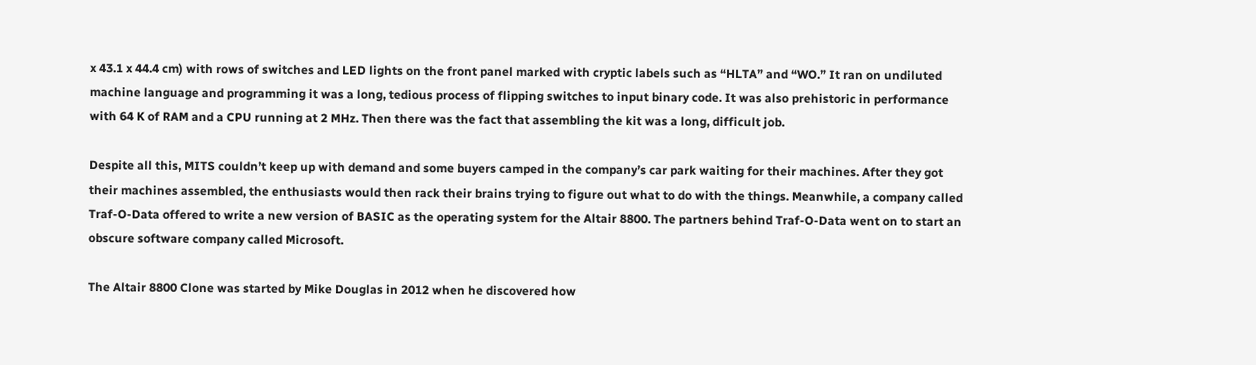x 43.1 x 44.4 cm) with rows of switches and LED lights on the front panel marked with cryptic labels such as “HLTA” and “WO.” It ran on undiluted machine language and programming it was a long, tedious process of flipping switches to input binary code. It was also prehistoric in performance with 64 K of RAM and a CPU running at 2 MHz. Then there was the fact that assembling the kit was a long, difficult job.

Despite all this, MITS couldn’t keep up with demand and some buyers camped in the company’s car park waiting for their machines. After they got their machines assembled, the enthusiasts would then rack their brains trying to figure out what to do with the things. Meanwhile, a company called Traf-O-Data offered to write a new version of BASIC as the operating system for the Altair 8800. The partners behind Traf-O-Data went on to start an obscure software company called Microsoft.

The Altair 8800 Clone was started by Mike Douglas in 2012 when he discovered how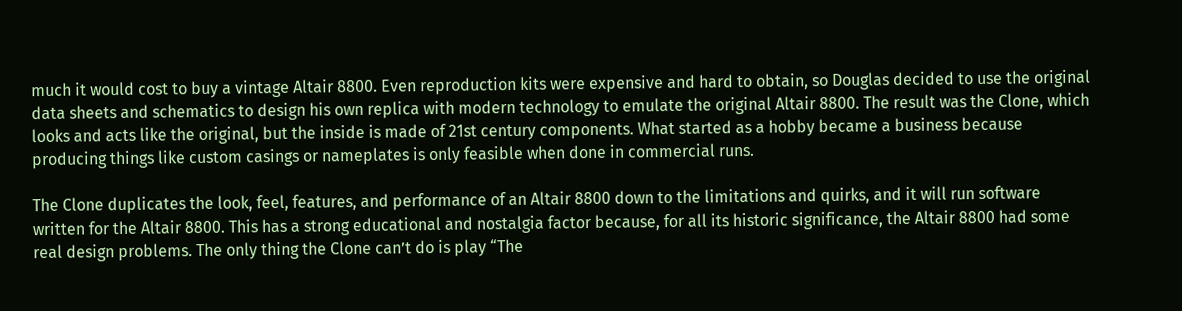much it would cost to buy a vintage Altair 8800. Even reproduction kits were expensive and hard to obtain, so Douglas decided to use the original data sheets and schematics to design his own replica with modern technology to emulate the original Altair 8800. The result was the Clone, which looks and acts like the original, but the inside is made of 21st century components. What started as a hobby became a business because producing things like custom casings or nameplates is only feasible when done in commercial runs.

The Clone duplicates the look, feel, features, and performance of an Altair 8800 down to the limitations and quirks, and it will run software written for the Altair 8800. This has a strong educational and nostalgia factor because, for all its historic significance, the Altair 8800 had some real design problems. The only thing the Clone can’t do is play “The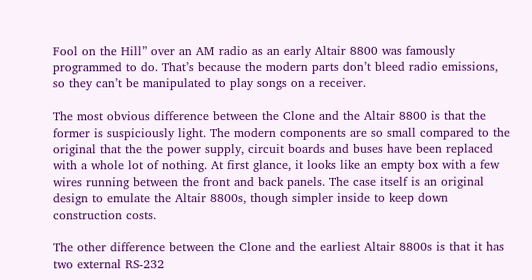Fool on the Hill” over an AM radio as an early Altair 8800 was famously programmed to do. That’s because the modern parts don’t bleed radio emissions, so they can’t be manipulated to play songs on a receiver.

The most obvious difference between the Clone and the Altair 8800 is that the former is suspiciously light. The modern components are so small compared to the original that the the power supply, circuit boards and buses have been replaced with a whole lot of nothing. At first glance, it looks like an empty box with a few wires running between the front and back panels. The case itself is an original design to emulate the Altair 8800s, though simpler inside to keep down construction costs.

The other difference between the Clone and the earliest Altair 8800s is that it has two external RS-232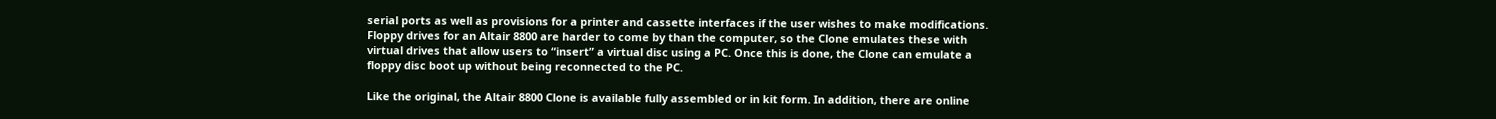serial ports as well as provisions for a printer and cassette interfaces if the user wishes to make modifications. Floppy drives for an Altair 8800 are harder to come by than the computer, so the Clone emulates these with virtual drives that allow users to “insert” a virtual disc using a PC. Once this is done, the Clone can emulate a floppy disc boot up without being reconnected to the PC.

Like the original, the Altair 8800 Clone is available fully assembled or in kit form. In addition, there are online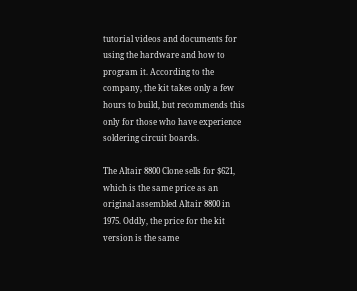tutorial videos and documents for using the hardware and how to program it. According to the company, the kit takes only a few hours to build, but recommends this only for those who have experience soldering circuit boards.

The Altair 8800 Clone sells for $621, which is the same price as an original assembled Altair 8800 in 1975. Oddly, the price for the kit version is the same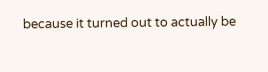because it turned out to actually be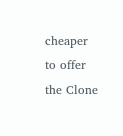cheaper to offer the Clone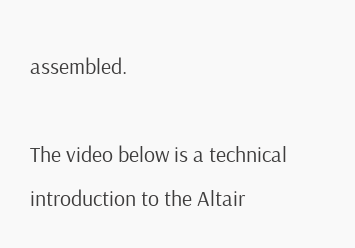assembled.

The video below is a technical introduction to the Altair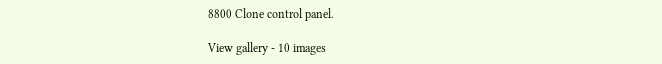8800 Clone control panel.

View gallery - 10 images